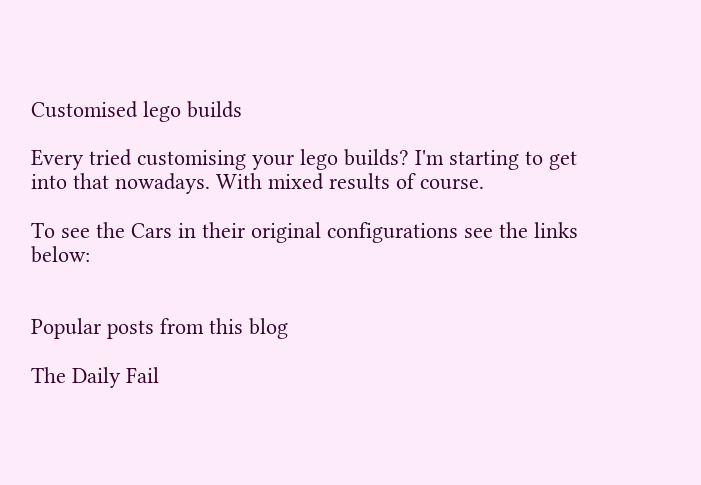Customised lego builds

Every tried customising your lego builds? I'm starting to get into that nowadays. With mixed results of course.

To see the Cars in their original configurations see the links below:


Popular posts from this blog

The Daily Fail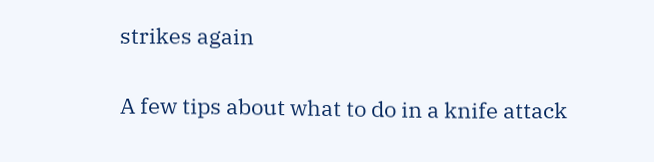strikes again

A few tips about what to do in a knife attack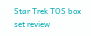Star Trek TOS box set review